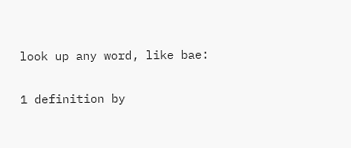look up any word, like bae:

1 definition by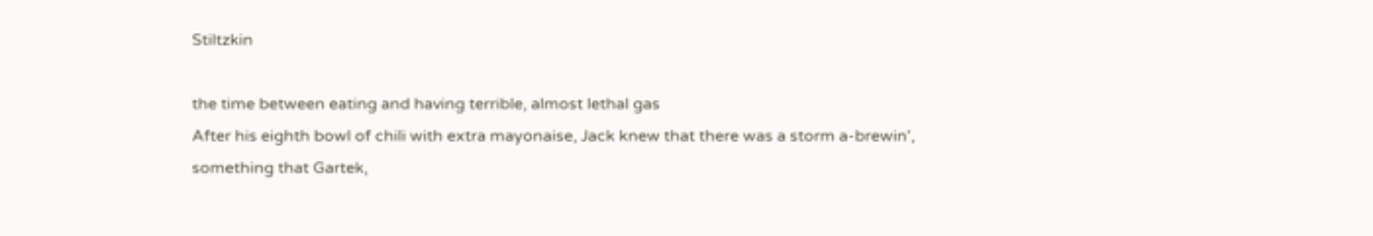Stiltzkin

the time between eating and having terrible, almost lethal gas
After his eighth bowl of chili with extra mayonaise, Jack knew that there was a storm a-brewin', something that Gartek,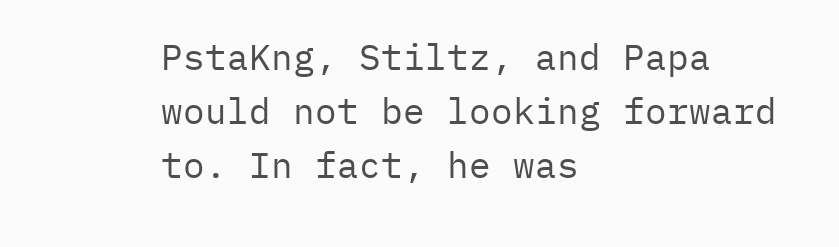PstaKng, Stiltz, and Papa would not be looking forward to. In fact, he was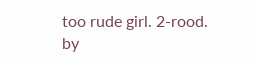too rude girl. 2-rood.
by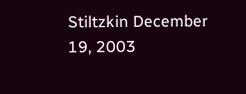Stiltzkin December 19, 2003